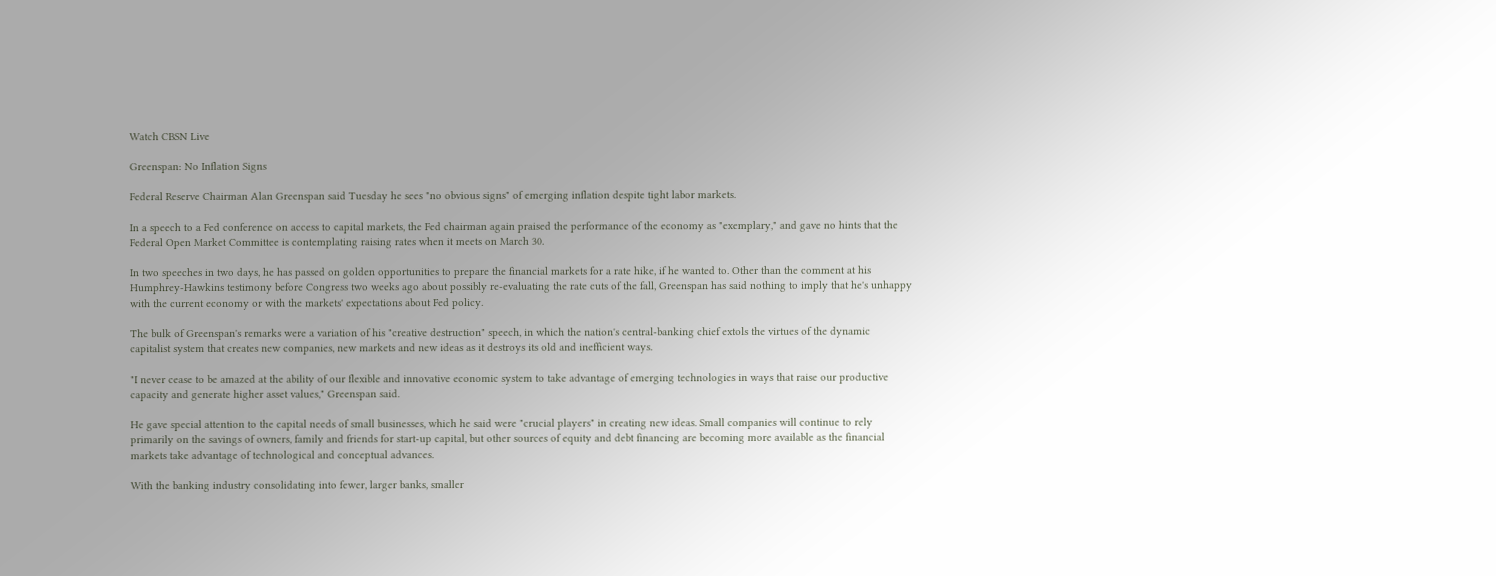Watch CBSN Live

Greenspan: No Inflation Signs

Federal Reserve Chairman Alan Greenspan said Tuesday he sees "no obvious signs" of emerging inflation despite tight labor markets.

In a speech to a Fed conference on access to capital markets, the Fed chairman again praised the performance of the economy as "exemplary," and gave no hints that the Federal Open Market Committee is contemplating raising rates when it meets on March 30.

In two speeches in two days, he has passed on golden opportunities to prepare the financial markets for a rate hike, if he wanted to. Other than the comment at his Humphrey-Hawkins testimony before Congress two weeks ago about possibly re-evaluating the rate cuts of the fall, Greenspan has said nothing to imply that he's unhappy with the current economy or with the markets' expectations about Fed policy.

The bulk of Greenspan's remarks were a variation of his "creative destruction" speech, in which the nation's central-banking chief extols the virtues of the dynamic capitalist system that creates new companies, new markets and new ideas as it destroys its old and inefficient ways.

"I never cease to be amazed at the ability of our flexible and innovative economic system to take advantage of emerging technologies in ways that raise our productive capacity and generate higher asset values," Greenspan said.

He gave special attention to the capital needs of small businesses, which he said were "crucial players" in creating new ideas. Small companies will continue to rely primarily on the savings of owners, family and friends for start-up capital, but other sources of equity and debt financing are becoming more available as the financial markets take advantage of technological and conceptual advances.

With the banking industry consolidating into fewer, larger banks, smaller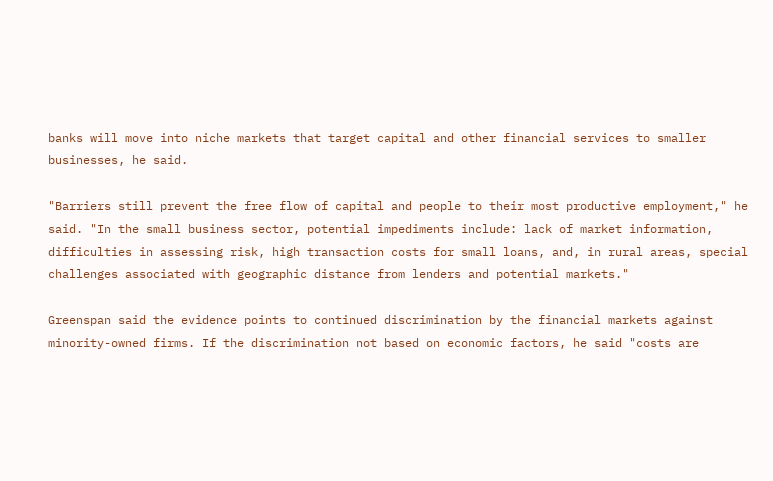banks will move into niche markets that target capital and other financial services to smaller businesses, he said.

"Barriers still prevent the free flow of capital and people to their most productive employment," he said. "In the small business sector, potential impediments include: lack of market information, difficulties in assessing risk, high transaction costs for small loans, and, in rural areas, special challenges associated with geographic distance from lenders and potential markets."

Greenspan said the evidence points to continued discrimination by the financial markets against minority-owned firms. If the discrimination not based on economic factors, he said "costs are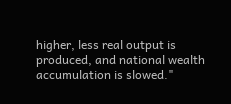higher, less real output is produced, and national wealth accumulation is slowed."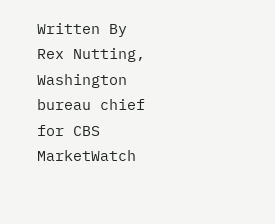Written By Rex Nutting, Washington bureau chief for CBS MarketWatch